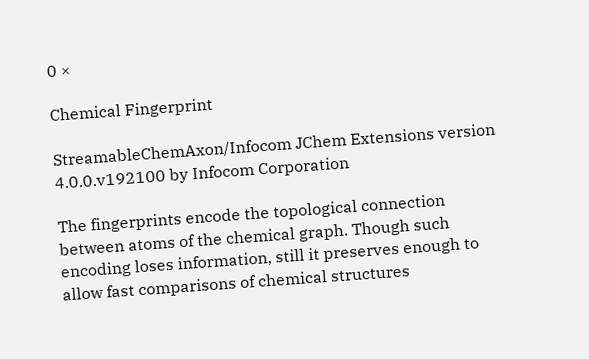0 ×

Chemical Fingerprint

StreamableChemAxon/Infocom JChem Extensions version 4.0.0.v192100 by Infocom Corporation

The fingerprints encode the topological connection between atoms of the chemical graph. Though such encoding loses information, still it preserves enough to allow fast comparisons of chemical structures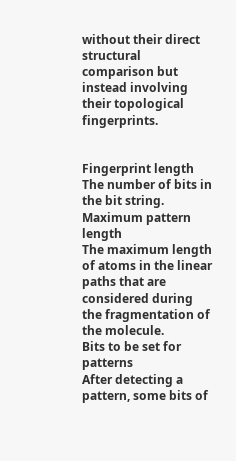without their direct structural comparison but instead involving their topological fingerprints.


Fingerprint length
The number of bits in the bit string.
Maximum pattern length
The maximum length of atoms in the linear paths that are considered during the fragmentation of the molecule.
Bits to be set for patterns
After detecting a pattern, some bits of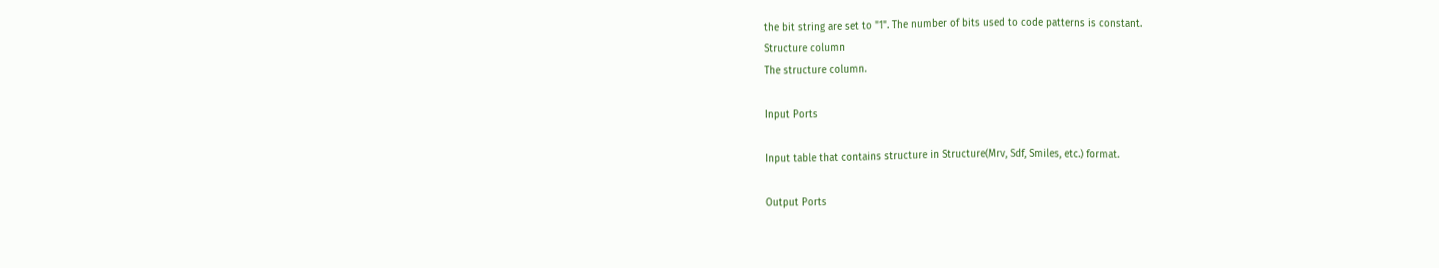the bit string are set to "1". The number of bits used to code patterns is constant.
Structure column
The structure column.

Input Ports

Input table that contains structure in Structure(Mrv, Sdf, Smiles, etc.) format.

Output Ports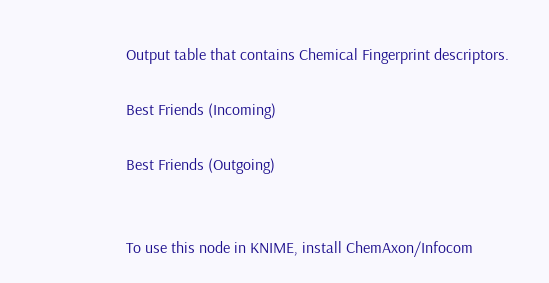Output table that contains Chemical Fingerprint descriptors.

Best Friends (Incoming)

Best Friends (Outgoing)


To use this node in KNIME, install ChemAxon/Infocom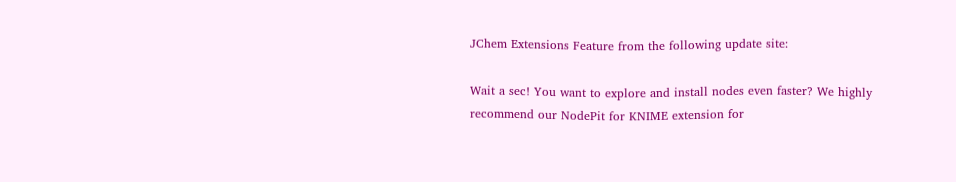JChem Extensions Feature from the following update site:

Wait a sec! You want to explore and install nodes even faster? We highly recommend our NodePit for KNIME extension for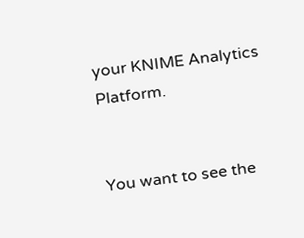your KNIME Analytics Platform.


You want to see the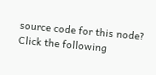source code for this node? Click the following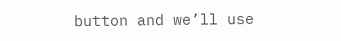button and we’ll use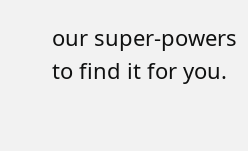our super-powers to find it for you.